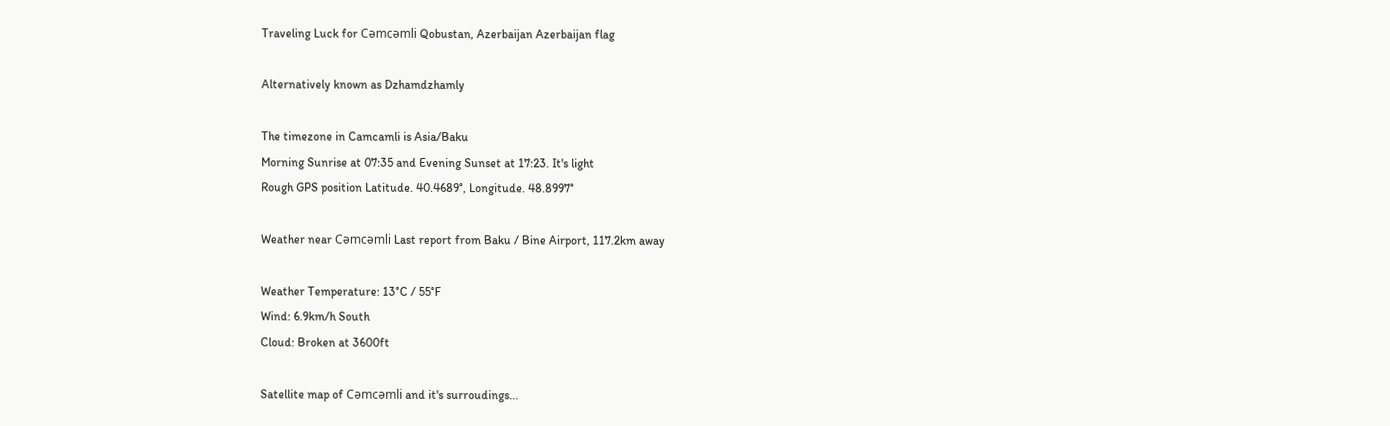Traveling Luck for Cǝmcǝmli Qobustan, Azerbaijan Azerbaijan flag

Alternatively known as Dzhamdzhamly

The timezone in Camcamli is Asia/Baku
Morning Sunrise at 07:35 and Evening Sunset at 17:23. It's light
Rough GPS position Latitude. 40.4689°, Longitude. 48.8997°

Weather near Cǝmcǝmli Last report from Baku / Bine Airport, 117.2km away

Weather Temperature: 13°C / 55°F
Wind: 6.9km/h South
Cloud: Broken at 3600ft

Satellite map of Cǝmcǝmli and it's surroudings...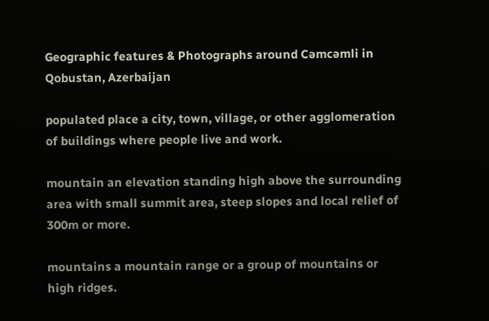Geographic features & Photographs around Cǝmcǝmli in Qobustan, Azerbaijan

populated place a city, town, village, or other agglomeration of buildings where people live and work.

mountain an elevation standing high above the surrounding area with small summit area, steep slopes and local relief of 300m or more.

mountains a mountain range or a group of mountains or high ridges.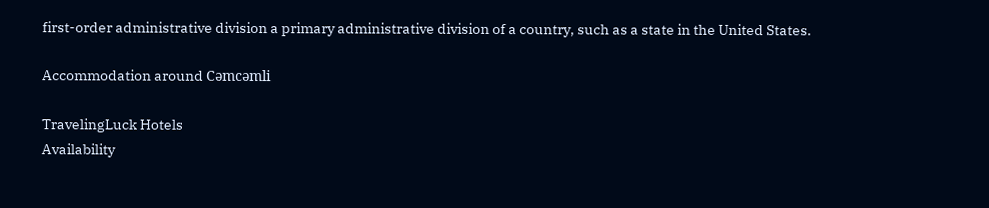first-order administrative division a primary administrative division of a country, such as a state in the United States.

Accommodation around Cǝmcǝmli

TravelingLuck Hotels
Availability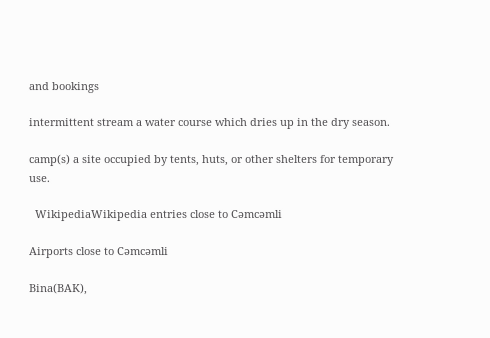and bookings

intermittent stream a water course which dries up in the dry season.

camp(s) a site occupied by tents, huts, or other shelters for temporary use.

  WikipediaWikipedia entries close to Cǝmcǝmli

Airports close to Cǝmcǝmli

Bina(BAK),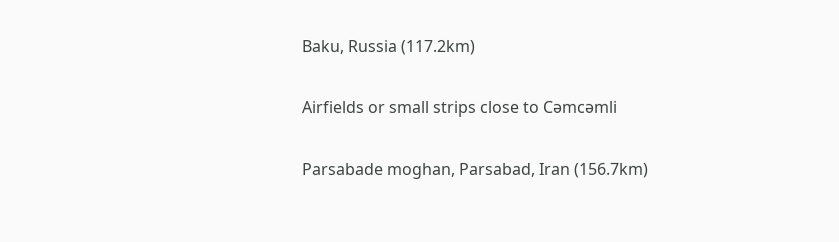Baku, Russia (117.2km)

Airfields or small strips close to Cǝmcǝmli

Parsabade moghan, Parsabad, Iran (156.7km)